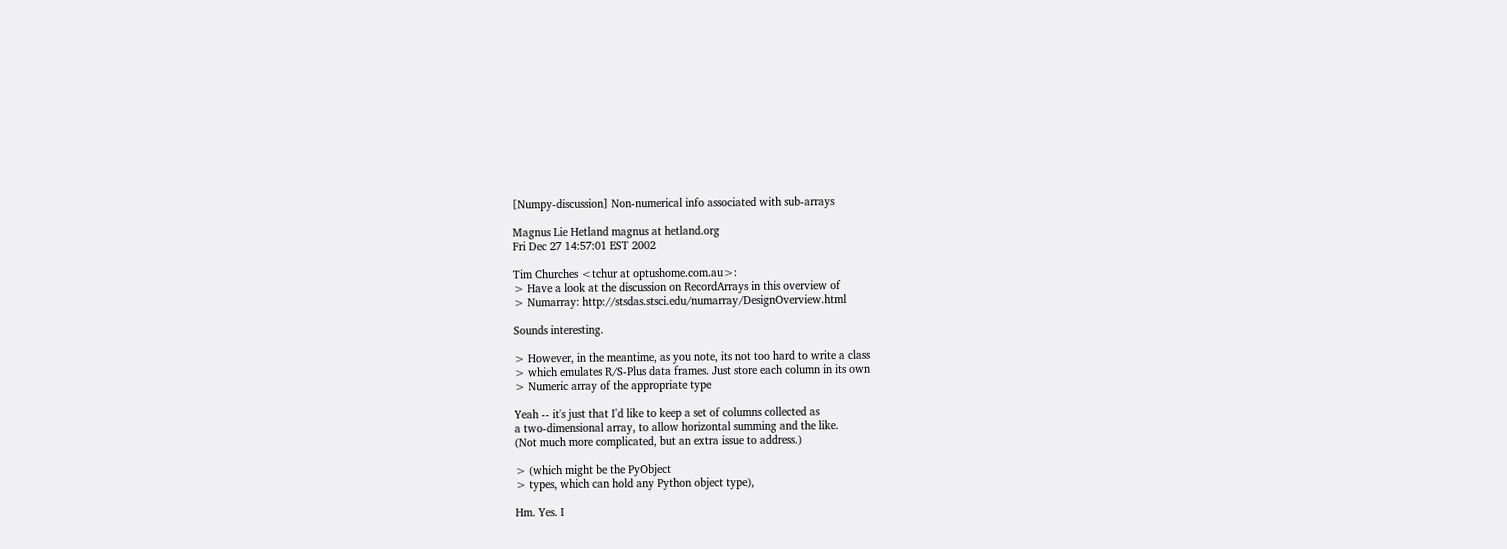[Numpy-discussion] Non-numerical info associated with sub-arrays

Magnus Lie Hetland magnus at hetland.org
Fri Dec 27 14:57:01 EST 2002

Tim Churches <tchur at optushome.com.au>:
> Have a look at the discussion on RecordArrays in this overview of
> Numarray: http://stsdas.stsci.edu/numarray/DesignOverview.html

Sounds interesting.

> However, in the meantime, as you note, its not too hard to write a class
> which emulates R/S-Plus data frames. Just store each column in its own
> Numeric array of the appropriate type

Yeah -- it's just that I'd like to keep a set of columns collected as
a two-dimensional array, to allow horizontal summing and the like.
(Not much more complicated, but an extra issue to address.)

> (which might be the PyObject
> types, which can hold any Python object type),

Hm. Yes. I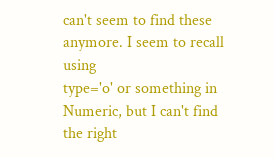can't seem to find these anymore. I seem to recall using
type='o' or something in Numeric, but I can't find the right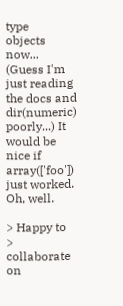type
objects now... (Guess I'm just reading the docs and dir(numeric)
poorly...) It would be nice if array(['foo']) just worked. Oh, well.

> Happy to
> collaborate on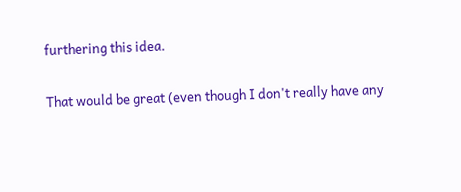furthering this idea.

That would be great (even though I don't really have any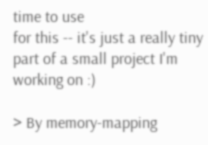time to use
for this -- it's just a really tiny part of a small project I'm
working on :)

> By memory-mapping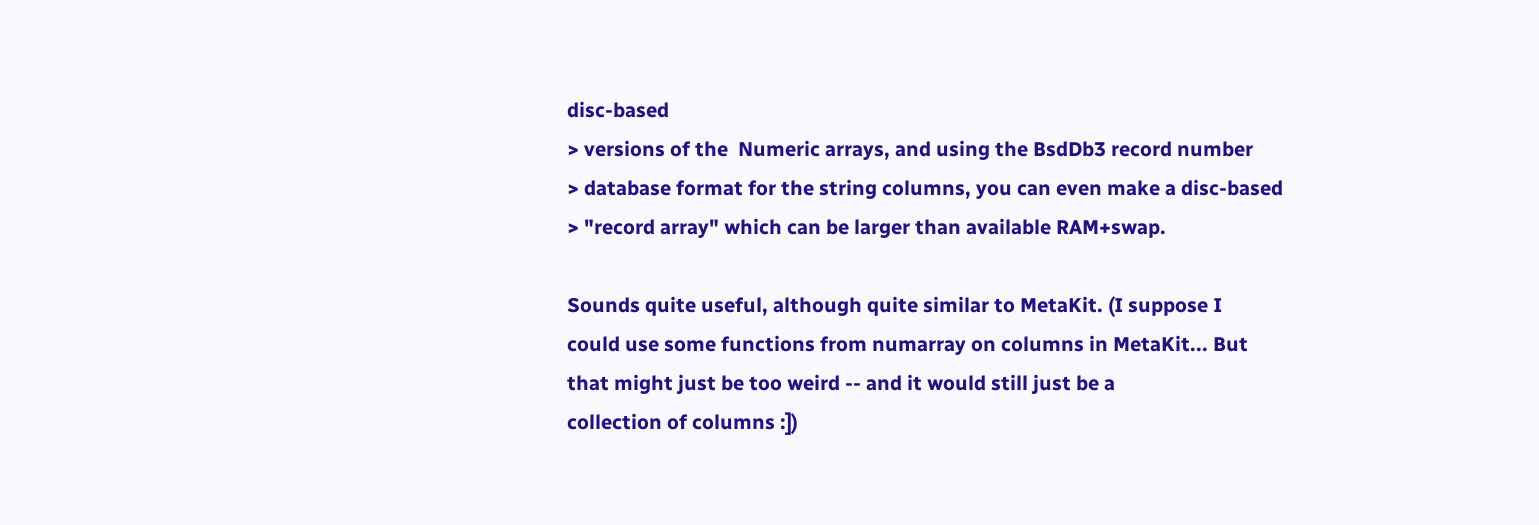disc-based
> versions of the  Numeric arrays, and using the BsdDb3 record number
> database format for the string columns, you can even make a disc-based
> "record array" which can be larger than available RAM+swap.

Sounds quite useful, although quite similar to MetaKit. (I suppose I
could use some functions from numarray on columns in MetaKit... But
that might just be too weird -- and it would still just be a
collection of columns :])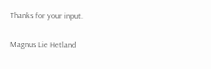Thanks for your input.

Magnus Lie Hetland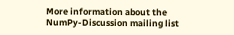More information about the NumPy-Discussion mailing list